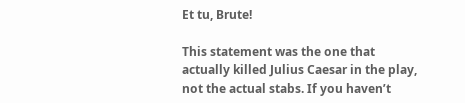Et tu, Brute!

This statement was the one that actually killed Julius Caesar in the play, not the actual stabs. If you haven’t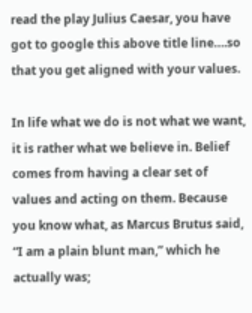read the play Julius Caesar, you have got to google this above title line….so that you get aligned with your values.

In life what we do is not what we want, it is rather what we believe in. Belief comes from having a clear set of values and acting on them. Because you know what, as Marcus Brutus said, “I am a plain blunt man,” which he actually was;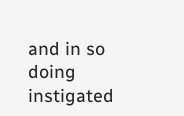and in so doing instigated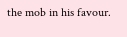the mob in his favour.